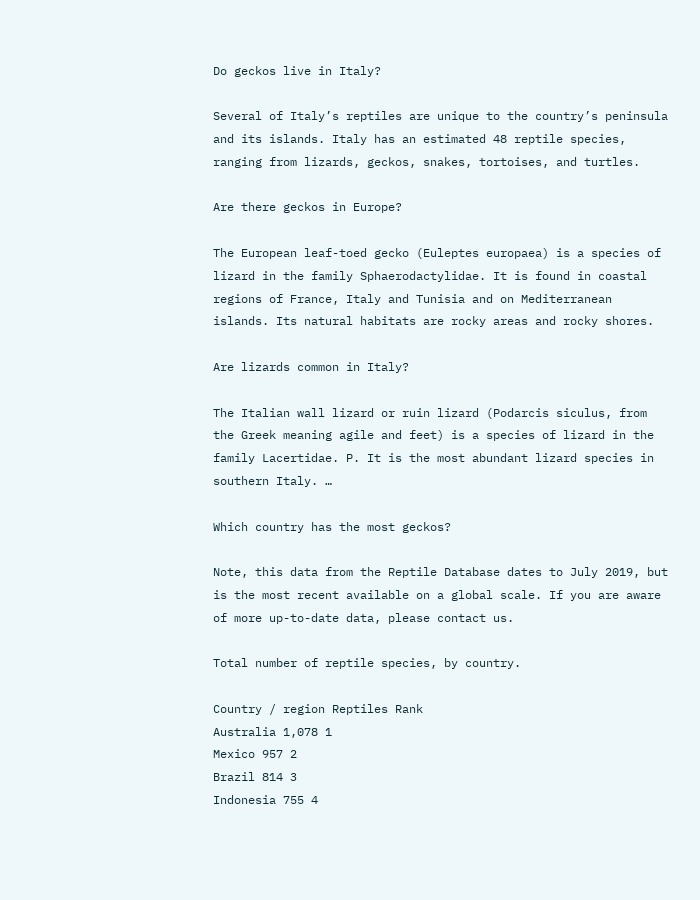Do geckos live in Italy?

Several of Italy’s reptiles are unique to the country’s peninsula and its islands. Italy has an estimated 48 reptile species, ranging from lizards, geckos, snakes, tortoises, and turtles.

Are there geckos in Europe?

The European leaf-toed gecko (Euleptes europaea) is a species of lizard in the family Sphaerodactylidae. It is found in coastal regions of France, Italy and Tunisia and on Mediterranean islands. Its natural habitats are rocky areas and rocky shores.

Are lizards common in Italy?

The Italian wall lizard or ruin lizard (Podarcis siculus, from the Greek meaning agile and feet) is a species of lizard in the family Lacertidae. P. It is the most abundant lizard species in southern Italy. …

Which country has the most geckos?

Note, this data from the Reptile Database dates to July 2019, but is the most recent available on a global scale. If you are aware of more up-to-date data, please contact us.

Total number of reptile species, by country.

Country / region Reptiles Rank
Australia 1,078 1
Mexico 957 2
Brazil 814 3
Indonesia 755 4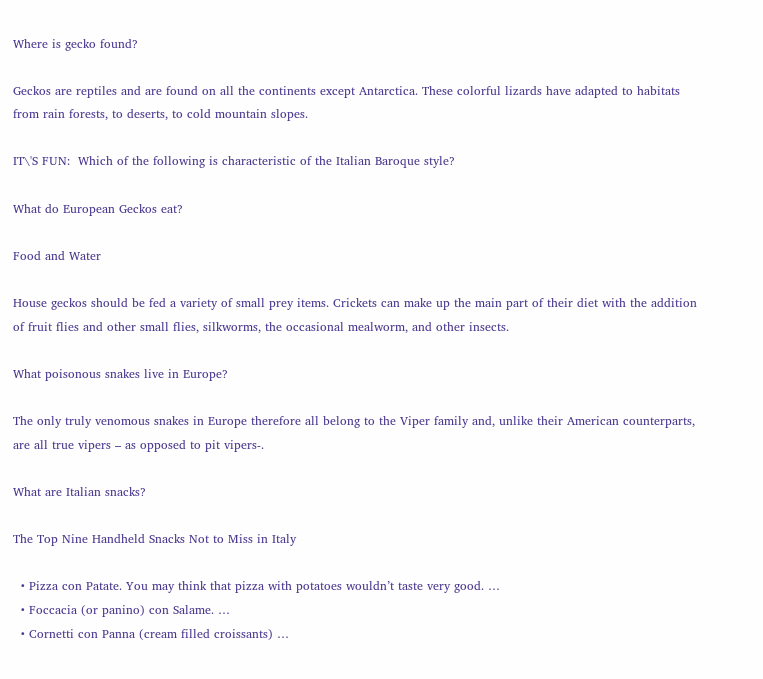Where is gecko found?

Geckos are reptiles and are found on all the continents except Antarctica. These colorful lizards have adapted to habitats from rain forests, to deserts, to cold mountain slopes.

IT\'S FUN:  Which of the following is characteristic of the Italian Baroque style?

What do European Geckos eat?

Food and Water

House geckos should be fed a variety of small prey items. Crickets can make up the main part of their diet with the addition of fruit flies and other small flies, silkworms, the occasional mealworm, and other insects.

What poisonous snakes live in Europe?

The only truly venomous snakes in Europe therefore all belong to the Viper family and, unlike their American counterparts, are all true vipers – as opposed to pit vipers-.

What are Italian snacks?

The Top Nine Handheld Snacks Not to Miss in Italy

  • Pizza con Patate. You may think that pizza with potatoes wouldn’t taste very good. …
  • Foccacia (or panino) con Salame. …
  • Cornetti con Panna (cream filled croissants) …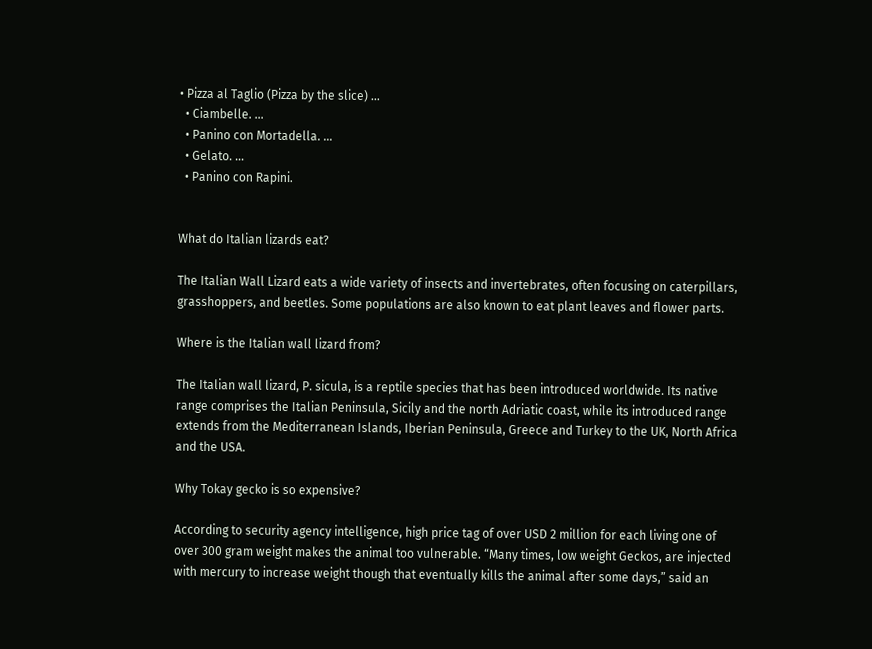• Pizza al Taglio (Pizza by the slice) …
  • Ciambelle. …
  • Panino con Mortadella. …
  • Gelato. …
  • Panino con Rapini.


What do Italian lizards eat?

The Italian Wall Lizard eats a wide variety of insects and invertebrates, often focusing on caterpillars, grasshoppers, and beetles. Some populations are also known to eat plant leaves and flower parts.

Where is the Italian wall lizard from?

The Italian wall lizard, P. sicula, is a reptile species that has been introduced worldwide. Its native range comprises the Italian Peninsula, Sicily and the north Adriatic coast, while its introduced range extends from the Mediterranean Islands, Iberian Peninsula, Greece and Turkey to the UK, North Africa and the USA.

Why Tokay gecko is so expensive?

According to security agency intelligence, high price tag of over USD 2 million for each living one of over 300 gram weight makes the animal too vulnerable. “Many times, low weight Geckos, are injected with mercury to increase weight though that eventually kills the animal after some days,” said an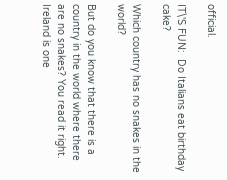official.

IT\'S FUN:  Do Italians eat birthday cake?

Which country has no snakes in the world?

But do you know that there is a country in the world where there are no snakes? You read it right. Ireland is one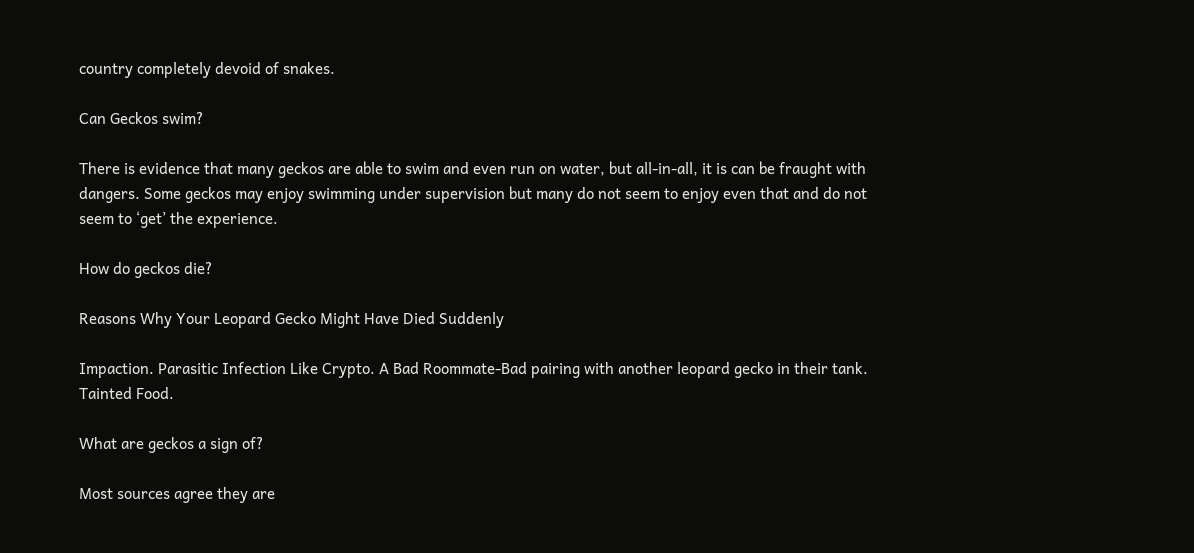country completely devoid of snakes.

Can Geckos swim?

There is evidence that many geckos are able to swim and even run on water, but all-in-all, it is can be fraught with dangers. Some geckos may enjoy swimming under supervision but many do not seem to enjoy even that and do not seem to ‘get’ the experience.

How do geckos die?

Reasons Why Your Leopard Gecko Might Have Died Suddenly

Impaction. Parasitic Infection Like Crypto. A Bad Roommate-Bad pairing with another leopard gecko in their tank. Tainted Food.

What are geckos a sign of?

Most sources agree they are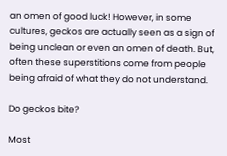an omen of good luck! However, in some cultures, geckos are actually seen as a sign of being unclean or even an omen of death. But, often these superstitions come from people being afraid of what they do not understand.

Do geckos bite?

Most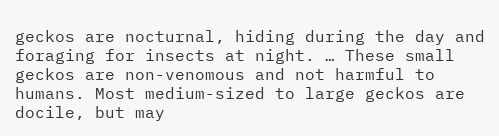geckos are nocturnal, hiding during the day and foraging for insects at night. … These small geckos are non-venomous and not harmful to humans. Most medium-sized to large geckos are docile, but may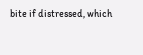bite if distressed, which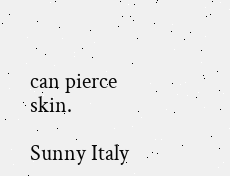can pierce skin.

Sunny Italy